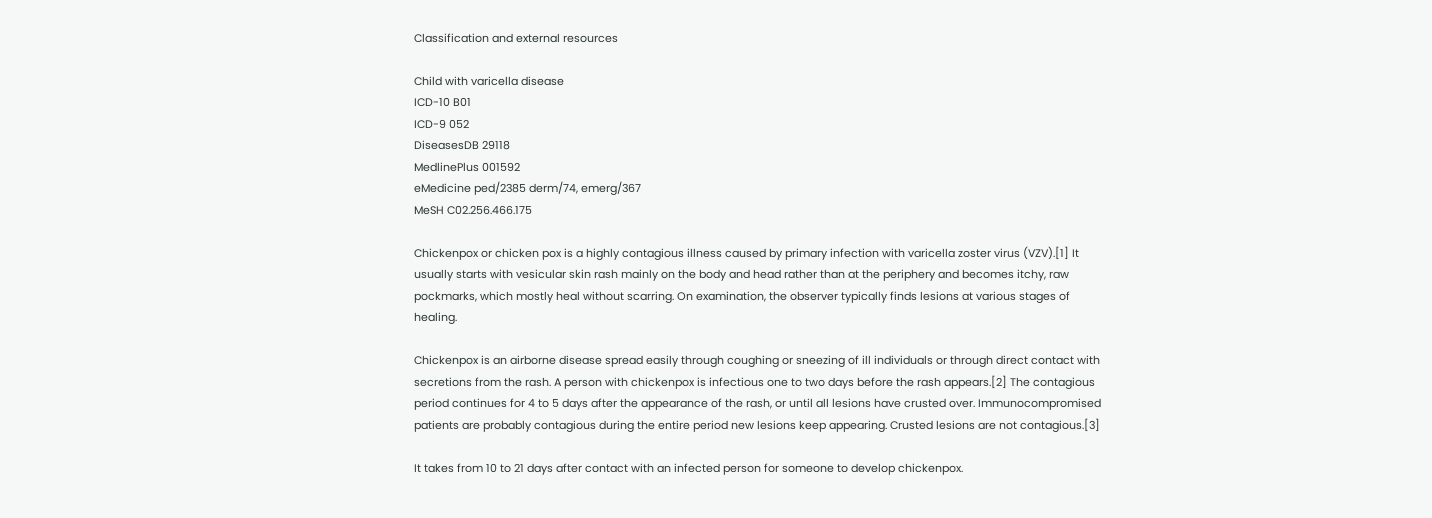Classification and external resources

Child with varicella disease
ICD-10 B01
ICD-9 052
DiseasesDB 29118
MedlinePlus 001592
eMedicine ped/2385 derm/74, emerg/367
MeSH C02.256.466.175

Chickenpox or chicken pox is a highly contagious illness caused by primary infection with varicella zoster virus (VZV).[1] It usually starts with vesicular skin rash mainly on the body and head rather than at the periphery and becomes itchy, raw pockmarks, which mostly heal without scarring. On examination, the observer typically finds lesions at various stages of healing.

Chickenpox is an airborne disease spread easily through coughing or sneezing of ill individuals or through direct contact with secretions from the rash. A person with chickenpox is infectious one to two days before the rash appears.[2] The contagious period continues for 4 to 5 days after the appearance of the rash, or until all lesions have crusted over. Immunocompromised patients are probably contagious during the entire period new lesions keep appearing. Crusted lesions are not contagious.[3]

It takes from 10 to 21 days after contact with an infected person for someone to develop chickenpox.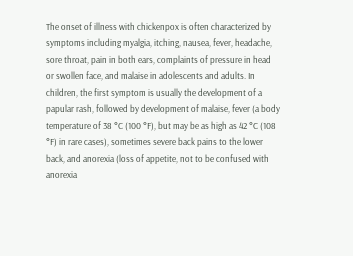The onset of illness with chickenpox is often characterized by symptoms including myalgia, itching, nausea, fever, headache, sore throat, pain in both ears, complaints of pressure in head or swollen face, and malaise in adolescents and adults. In children, the first symptom is usually the development of a papular rash, followed by development of malaise, fever (a body temperature of 38 °C (100 °F), but may be as high as 42 °C (108 °F) in rare cases), sometimes severe back pains to the lower back, and anorexia (loss of appetite, not to be confused with anorexia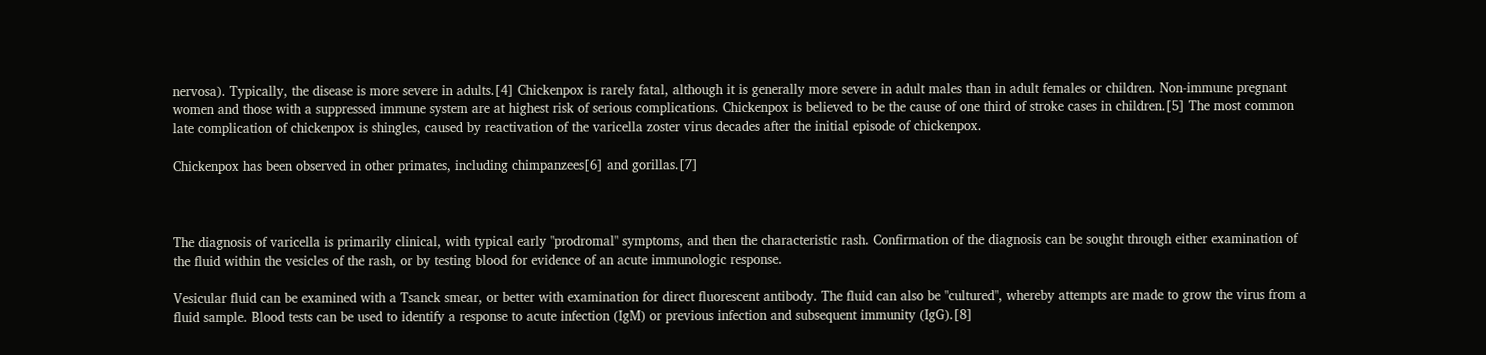nervosa). Typically, the disease is more severe in adults.[4] Chickenpox is rarely fatal, although it is generally more severe in adult males than in adult females or children. Non-immune pregnant women and those with a suppressed immune system are at highest risk of serious complications. Chickenpox is believed to be the cause of one third of stroke cases in children.[5] The most common late complication of chickenpox is shingles, caused by reactivation of the varicella zoster virus decades after the initial episode of chickenpox.

Chickenpox has been observed in other primates, including chimpanzees[6] and gorillas.[7]



The diagnosis of varicella is primarily clinical, with typical early "prodromal" symptoms, and then the characteristic rash. Confirmation of the diagnosis can be sought through either examination of the fluid within the vesicles of the rash, or by testing blood for evidence of an acute immunologic response.

Vesicular fluid can be examined with a Tsanck smear, or better with examination for direct fluorescent antibody. The fluid can also be "cultured", whereby attempts are made to grow the virus from a fluid sample. Blood tests can be used to identify a response to acute infection (IgM) or previous infection and subsequent immunity (IgG).[8]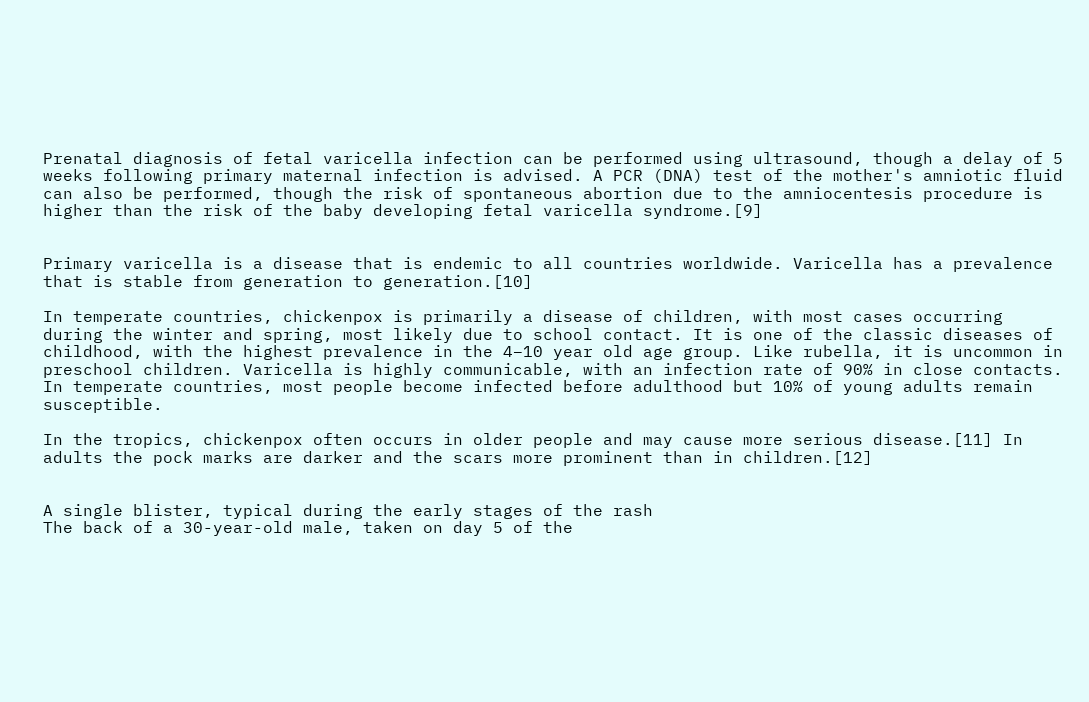Prenatal diagnosis of fetal varicella infection can be performed using ultrasound, though a delay of 5 weeks following primary maternal infection is advised. A PCR (DNA) test of the mother's amniotic fluid can also be performed, though the risk of spontaneous abortion due to the amniocentesis procedure is higher than the risk of the baby developing fetal varicella syndrome.[9]


Primary varicella is a disease that is endemic to all countries worldwide. Varicella has a prevalence that is stable from generation to generation.[10]

In temperate countries, chickenpox is primarily a disease of children, with most cases occurring during the winter and spring, most likely due to school contact. It is one of the classic diseases of childhood, with the highest prevalence in the 4–10 year old age group. Like rubella, it is uncommon in preschool children. Varicella is highly communicable, with an infection rate of 90% in close contacts. In temperate countries, most people become infected before adulthood but 10% of young adults remain susceptible.

In the tropics, chickenpox often occurs in older people and may cause more serious disease.[11] In adults the pock marks are darker and the scars more prominent than in children.[12]


A single blister, typical during the early stages of the rash
The back of a 30-year-old male, taken on day 5 of the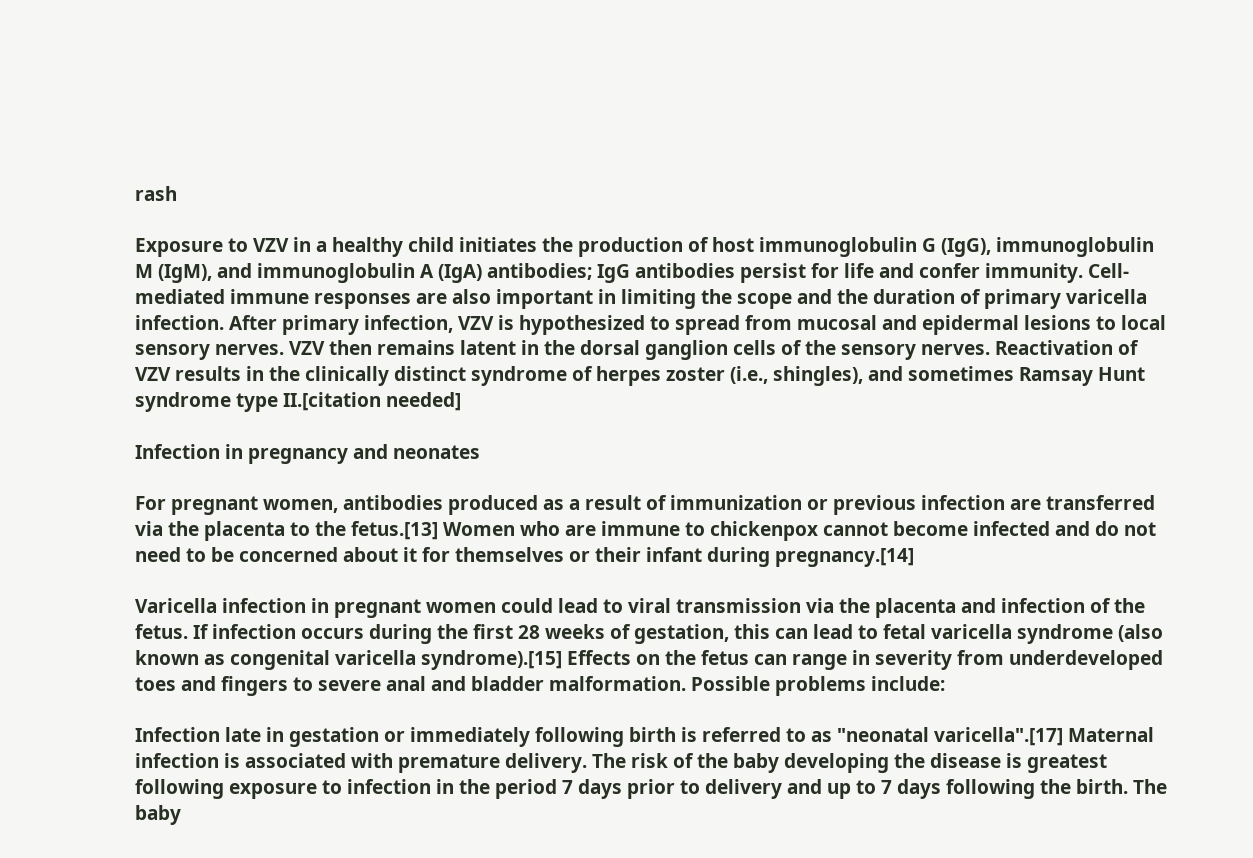rash

Exposure to VZV in a healthy child initiates the production of host immunoglobulin G (IgG), immunoglobulin M (IgM), and immunoglobulin A (IgA) antibodies; IgG antibodies persist for life and confer immunity. Cell-mediated immune responses are also important in limiting the scope and the duration of primary varicella infection. After primary infection, VZV is hypothesized to spread from mucosal and epidermal lesions to local sensory nerves. VZV then remains latent in the dorsal ganglion cells of the sensory nerves. Reactivation of VZV results in the clinically distinct syndrome of herpes zoster (i.e., shingles), and sometimes Ramsay Hunt syndrome type II.[citation needed]

Infection in pregnancy and neonates

For pregnant women, antibodies produced as a result of immunization or previous infection are transferred via the placenta to the fetus.[13] Women who are immune to chickenpox cannot become infected and do not need to be concerned about it for themselves or their infant during pregnancy.[14]

Varicella infection in pregnant women could lead to viral transmission via the placenta and infection of the fetus. If infection occurs during the first 28 weeks of gestation, this can lead to fetal varicella syndrome (also known as congenital varicella syndrome).[15] Effects on the fetus can range in severity from underdeveloped toes and fingers to severe anal and bladder malformation. Possible problems include:

Infection late in gestation or immediately following birth is referred to as "neonatal varicella".[17] Maternal infection is associated with premature delivery. The risk of the baby developing the disease is greatest following exposure to infection in the period 7 days prior to delivery and up to 7 days following the birth. The baby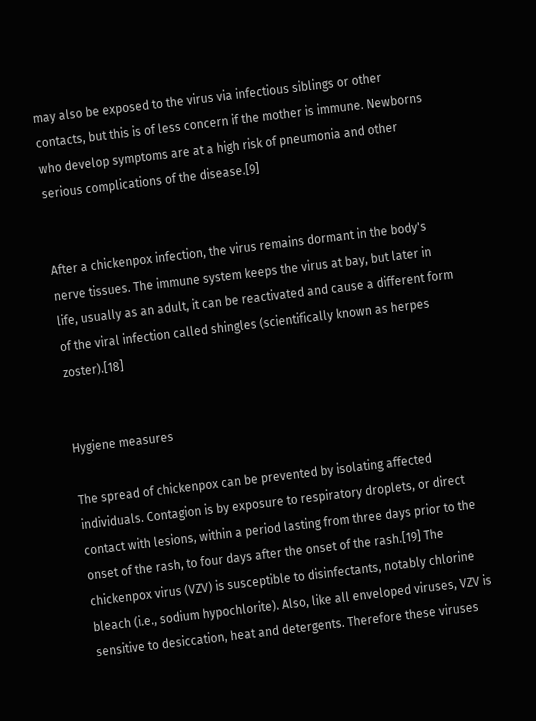may also be exposed to the virus via infectious siblings or other contacts, but this is of less concern if the mother is immune. Newborns who develop symptoms are at a high risk of pneumonia and other serious complications of the disease.[9]


After a chickenpox infection, the virus remains dormant in the body's nerve tissues. The immune system keeps the virus at bay, but later in life, usually as an adult, it can be reactivated and cause a different form of the viral infection called shingles (scientifically known as herpes zoster).[18]


Hygiene measures

The spread of chickenpox can be prevented by isolating affected individuals. Contagion is by exposure to respiratory droplets, or direct contact with lesions, within a period lasting from three days prior to the onset of the rash, to four days after the onset of the rash.[19] The chickenpox virus (VZV) is susceptible to disinfectants, notably chlorine bleach (i.e., sodium hypochlorite). Also, like all enveloped viruses, VZV is sensitive to desiccation, heat and detergents. Therefore these viruses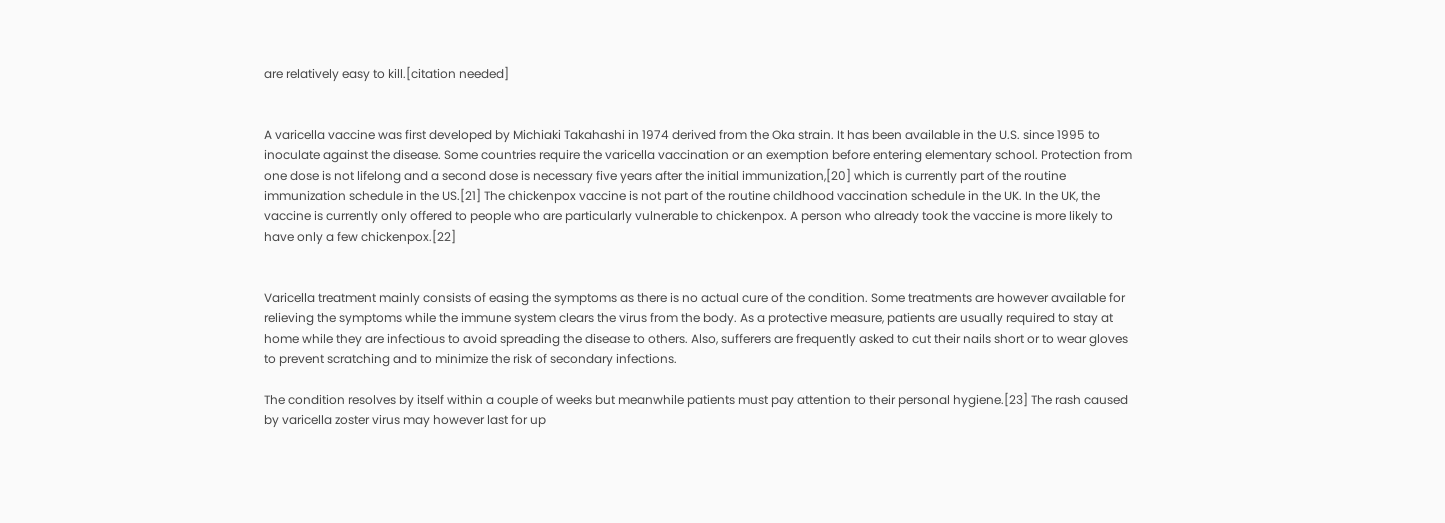are relatively easy to kill.[citation needed]


A varicella vaccine was first developed by Michiaki Takahashi in 1974 derived from the Oka strain. It has been available in the U.S. since 1995 to inoculate against the disease. Some countries require the varicella vaccination or an exemption before entering elementary school. Protection from one dose is not lifelong and a second dose is necessary five years after the initial immunization,[20] which is currently part of the routine immunization schedule in the US.[21] The chickenpox vaccine is not part of the routine childhood vaccination schedule in the UK. In the UK, the vaccine is currently only offered to people who are particularly vulnerable to chickenpox. A person who already took the vaccine is more likely to have only a few chickenpox.[22]


Varicella treatment mainly consists of easing the symptoms as there is no actual cure of the condition. Some treatments are however available for relieving the symptoms while the immune system clears the virus from the body. As a protective measure, patients are usually required to stay at home while they are infectious to avoid spreading the disease to others. Also, sufferers are frequently asked to cut their nails short or to wear gloves to prevent scratching and to minimize the risk of secondary infections.

The condition resolves by itself within a couple of weeks but meanwhile patients must pay attention to their personal hygiene.[23] The rash caused by varicella zoster virus may however last for up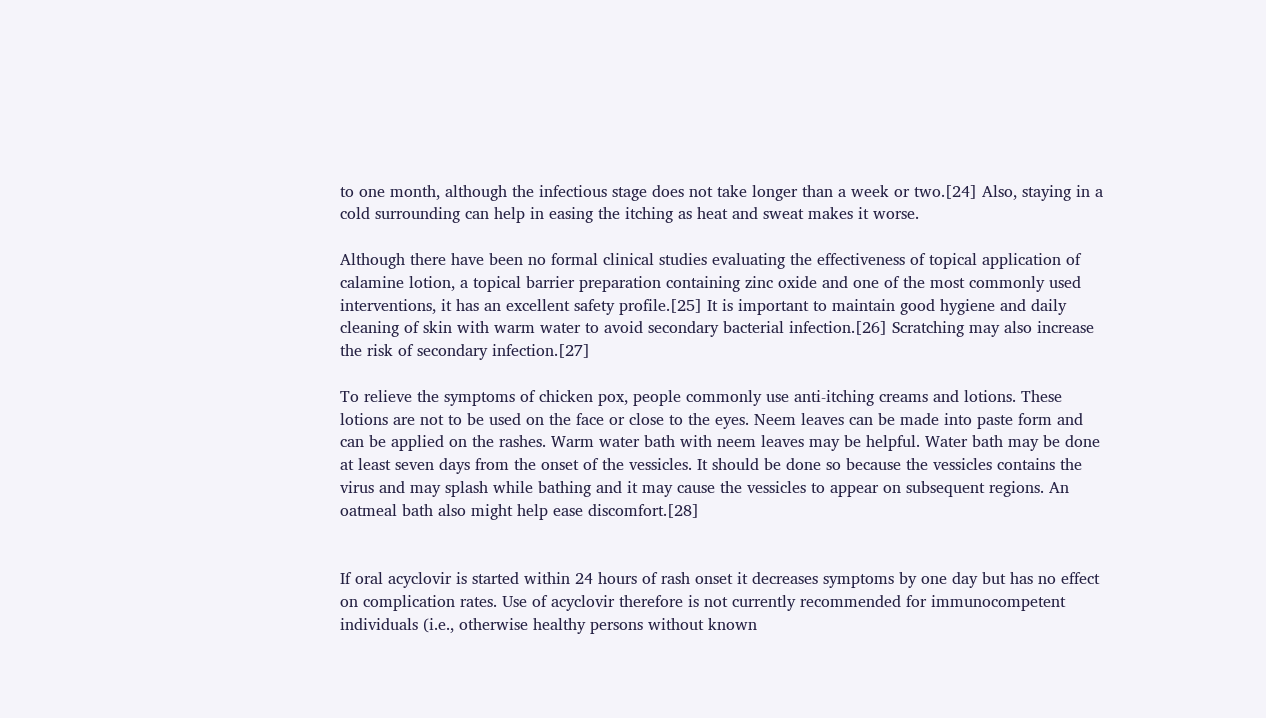to one month, although the infectious stage does not take longer than a week or two.[24] Also, staying in a cold surrounding can help in easing the itching as heat and sweat makes it worse.

Although there have been no formal clinical studies evaluating the effectiveness of topical application of calamine lotion, a topical barrier preparation containing zinc oxide and one of the most commonly used interventions, it has an excellent safety profile.[25] It is important to maintain good hygiene and daily cleaning of skin with warm water to avoid secondary bacterial infection.[26] Scratching may also increase the risk of secondary infection.[27]

To relieve the symptoms of chicken pox, people commonly use anti-itching creams and lotions. These lotions are not to be used on the face or close to the eyes. Neem leaves can be made into paste form and can be applied on the rashes. Warm water bath with neem leaves may be helpful. Water bath may be done at least seven days from the onset of the vessicles. It should be done so because the vessicles contains the virus and may splash while bathing and it may cause the vessicles to appear on subsequent regions. An oatmeal bath also might help ease discomfort.[28]


If oral acyclovir is started within 24 hours of rash onset it decreases symptoms by one day but has no effect on complication rates. Use of acyclovir therefore is not currently recommended for immunocompetent individuals (i.e., otherwise healthy persons without known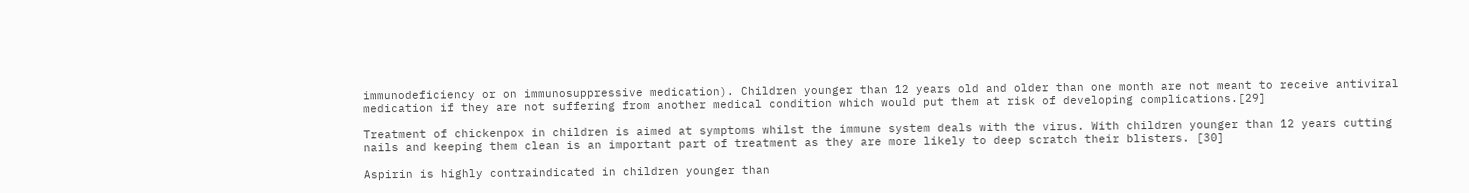immunodeficiency or on immunosuppressive medication). Children younger than 12 years old and older than one month are not meant to receive antiviral medication if they are not suffering from another medical condition which would put them at risk of developing complications.[29]

Treatment of chickenpox in children is aimed at symptoms whilst the immune system deals with the virus. With children younger than 12 years cutting nails and keeping them clean is an important part of treatment as they are more likely to deep scratch their blisters. [30]

Aspirin is highly contraindicated in children younger than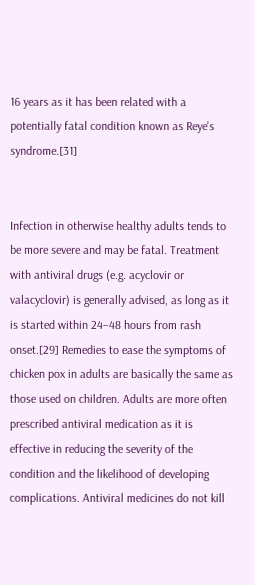16 years as it has been related with a potentially fatal condition known as Reye's syndrome.[31]


Infection in otherwise healthy adults tends to be more severe and may be fatal. Treatment with antiviral drugs (e.g. acyclovir or valacyclovir) is generally advised, as long as it is started within 24–48 hours from rash onset.[29] Remedies to ease the symptoms of chicken pox in adults are basically the same as those used on children. Adults are more often prescribed antiviral medication as it is effective in reducing the severity of the condition and the likelihood of developing complications. Antiviral medicines do not kill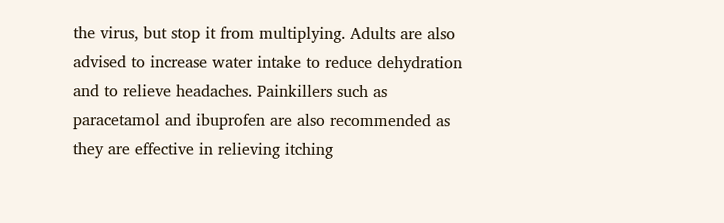the virus, but stop it from multiplying. Adults are also advised to increase water intake to reduce dehydration and to relieve headaches. Painkillers such as paracetamol and ibuprofen are also recommended as they are effective in relieving itching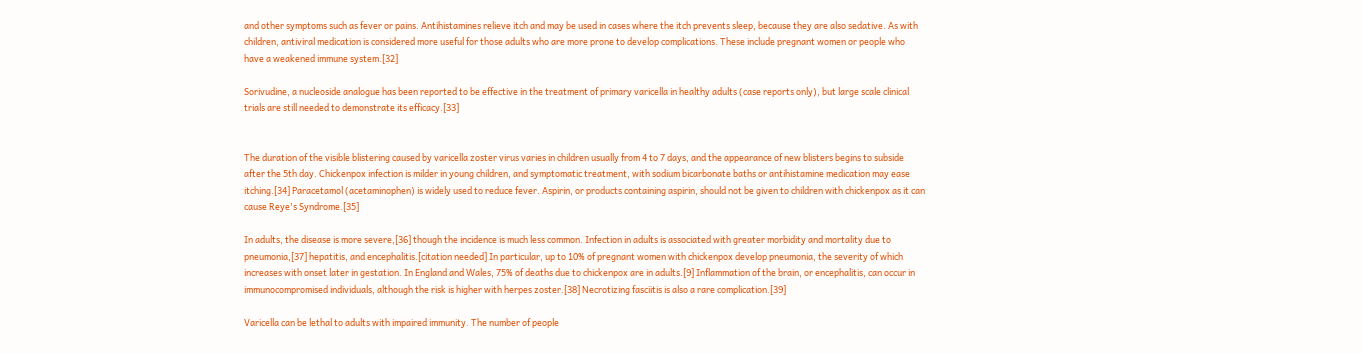and other symptoms such as fever or pains. Antihistamines relieve itch and may be used in cases where the itch prevents sleep, because they are also sedative. As with children, antiviral medication is considered more useful for those adults who are more prone to develop complications. These include pregnant women or people who have a weakened immune system.[32]

Sorivudine, a nucleoside analogue has been reported to be effective in the treatment of primary varicella in healthy adults (case reports only), but large scale clinical trials are still needed to demonstrate its efficacy.[33]


The duration of the visible blistering caused by varicella zoster virus varies in children usually from 4 to 7 days, and the appearance of new blisters begins to subside after the 5th day. Chickenpox infection is milder in young children, and symptomatic treatment, with sodium bicarbonate baths or antihistamine medication may ease itching.[34] Paracetamol (acetaminophen) is widely used to reduce fever. Aspirin, or products containing aspirin, should not be given to children with chickenpox as it can cause Reye's Syndrome.[35]

In adults, the disease is more severe,[36] though the incidence is much less common. Infection in adults is associated with greater morbidity and mortality due to pneumonia,[37] hepatitis, and encephalitis.[citation needed] In particular, up to 10% of pregnant women with chickenpox develop pneumonia, the severity of which increases with onset later in gestation. In England and Wales, 75% of deaths due to chickenpox are in adults.[9] Inflammation of the brain, or encephalitis, can occur in immunocompromised individuals, although the risk is higher with herpes zoster.[38] Necrotizing fasciitis is also a rare complication.[39]

Varicella can be lethal to adults with impaired immunity. The number of people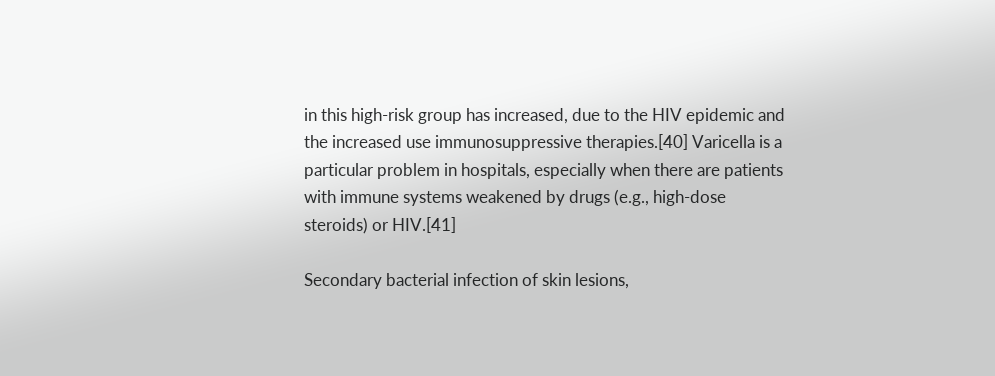in this high-risk group has increased, due to the HIV epidemic and the increased use immunosuppressive therapies.[40] Varicella is a particular problem in hospitals, especially when there are patients with immune systems weakened by drugs (e.g., high-dose steroids) or HIV.[41]

Secondary bacterial infection of skin lesions,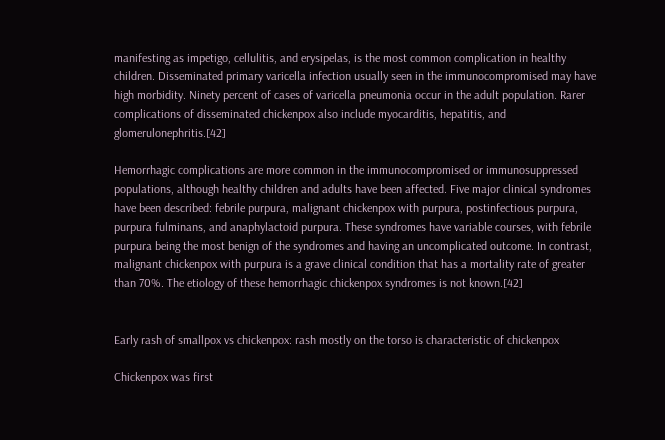manifesting as impetigo, cellulitis, and erysipelas, is the most common complication in healthy children. Disseminated primary varicella infection usually seen in the immunocompromised may have high morbidity. Ninety percent of cases of varicella pneumonia occur in the adult population. Rarer complications of disseminated chickenpox also include myocarditis, hepatitis, and glomerulonephritis.[42]

Hemorrhagic complications are more common in the immunocompromised or immunosuppressed populations, although healthy children and adults have been affected. Five major clinical syndromes have been described: febrile purpura, malignant chickenpox with purpura, postinfectious purpura, purpura fulminans, and anaphylactoid purpura. These syndromes have variable courses, with febrile purpura being the most benign of the syndromes and having an uncomplicated outcome. In contrast, malignant chickenpox with purpura is a grave clinical condition that has a mortality rate of greater than 70%. The etiology of these hemorrhagic chickenpox syndromes is not known.[42]


Early rash of smallpox vs chickenpox: rash mostly on the torso is characteristic of chickenpox

Chickenpox was first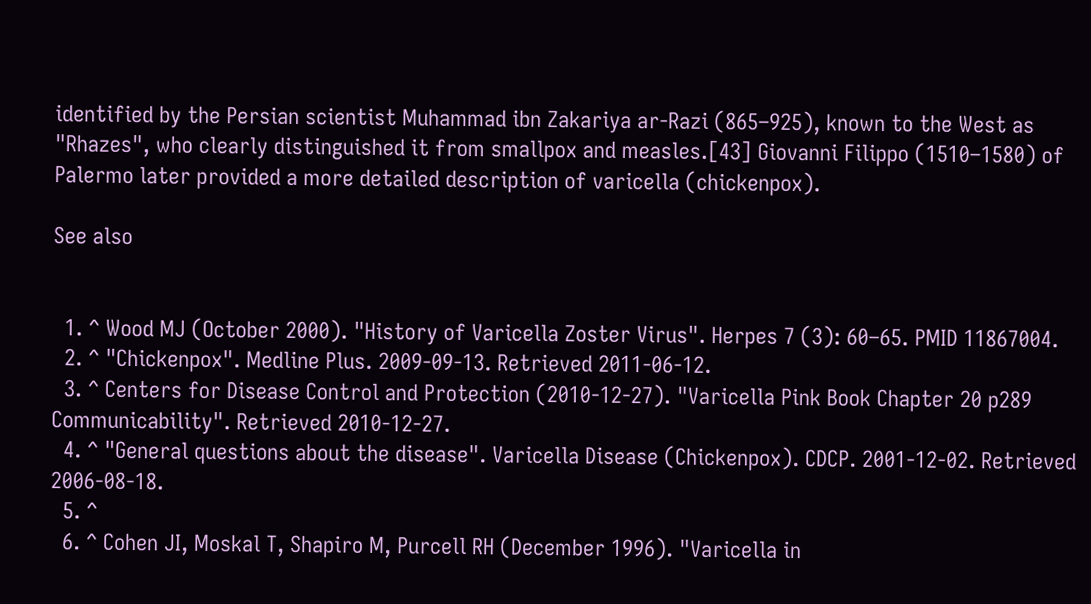identified by the Persian scientist Muhammad ibn Zakariya ar-Razi (865–925), known to the West as "Rhazes", who clearly distinguished it from smallpox and measles.[43] Giovanni Filippo (1510–1580) of Palermo later provided a more detailed description of varicella (chickenpox).

See also


  1. ^ Wood MJ (October 2000). "History of Varicella Zoster Virus". Herpes 7 (3): 60–65. PMID 11867004.
  2. ^ "Chickenpox". Medline Plus. 2009-09-13. Retrieved 2011-06-12.
  3. ^ Centers for Disease Control and Protection (2010-12-27). "Varicella Pink Book Chapter 20 p289 Communicability". Retrieved 2010-12-27.
  4. ^ "General questions about the disease". Varicella Disease (Chickenpox). CDCP. 2001-12-02. Retrieved 2006-08-18.
  5. ^
  6. ^ Cohen JI, Moskal T, Shapiro M, Purcell RH (December 1996). "Varicella in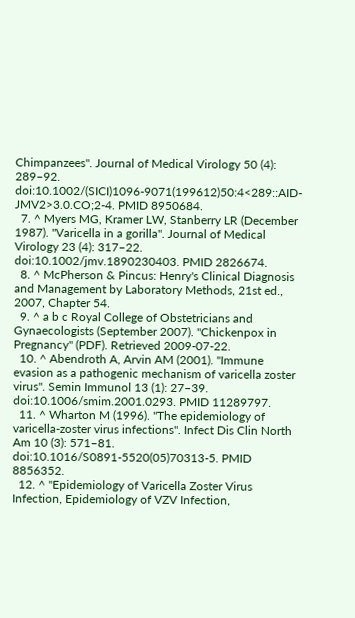Chimpanzees". Journal of Medical Virology 50 (4): 289–92. doi:10.1002/(SICI)1096-9071(199612)50:4<289::AID-JMV2>3.0.CO;2-4. PMID 8950684.
  7. ^ Myers MG, Kramer LW, Stanberry LR (December 1987). "Varicella in a gorilla". Journal of Medical Virology 23 (4): 317–22. doi:10.1002/jmv.1890230403. PMID 2826674.
  8. ^ McPherson & Pincus: Henry's Clinical Diagnosis and Management by Laboratory Methods, 21st ed., 2007, Chapter 54.
  9. ^ a b c Royal College of Obstetricians and Gynaecologists (September 2007). "Chickenpox in Pregnancy" (PDF). Retrieved 2009-07-22.
  10. ^ Abendroth A, Arvin AM (2001). "Immune evasion as a pathogenic mechanism of varicella zoster virus". Semin Immunol 13 (1): 27–39. doi:10.1006/smim.2001.0293. PMID 11289797.
  11. ^ Wharton M (1996). "The epidemiology of varicella-zoster virus infections". Infect Dis Clin North Am 10 (3): 571–81. doi:10.1016/S0891-5520(05)70313-5. PMID 8856352.
  12. ^ "Epidemiology of Varicella Zoster Virus Infection, Epidemiology of VZV Infection,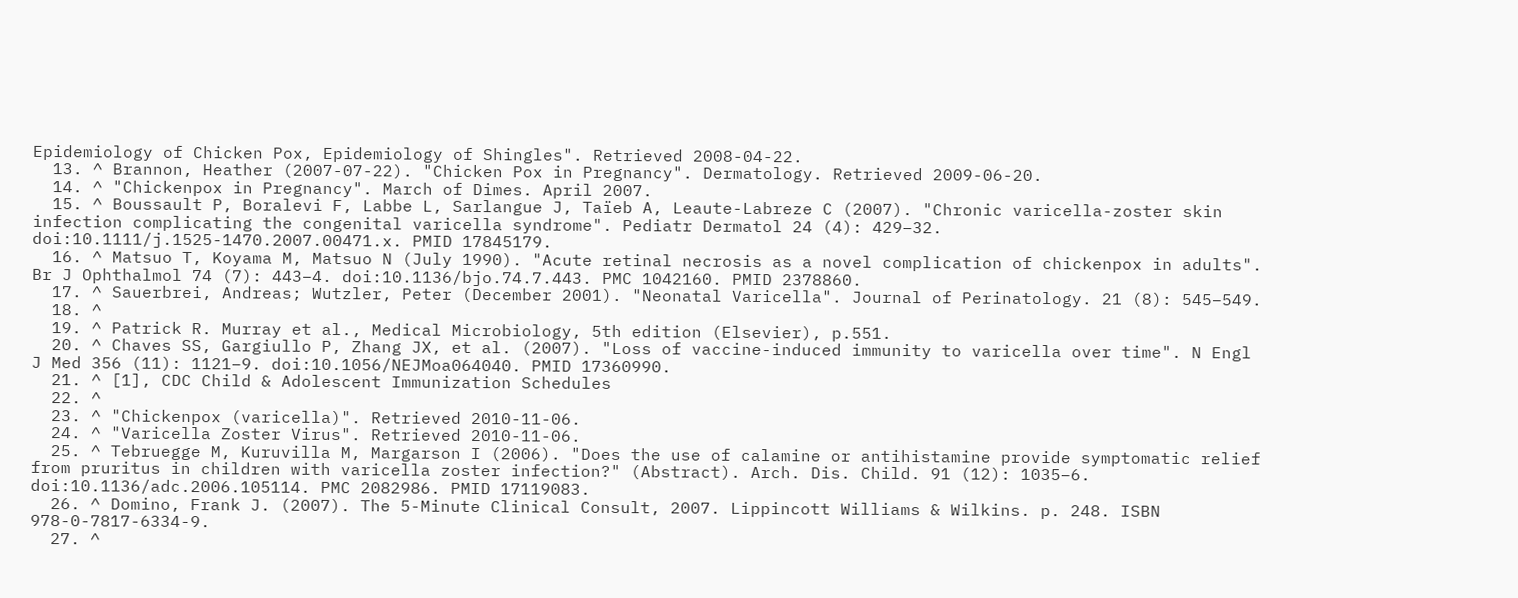Epidemiology of Chicken Pox, Epidemiology of Shingles". Retrieved 2008-04-22.
  13. ^ Brannon, Heather (2007-07-22). "Chicken Pox in Pregnancy". Dermatology. Retrieved 2009-06-20.
  14. ^ "Chickenpox in Pregnancy". March of Dimes. April 2007.
  15. ^ Boussault P, Boralevi F, Labbe L, Sarlangue J, Taïeb A, Leaute-Labreze C (2007). "Chronic varicella-zoster skin infection complicating the congenital varicella syndrome". Pediatr Dermatol 24 (4): 429–32. doi:10.1111/j.1525-1470.2007.00471.x. PMID 17845179.
  16. ^ Matsuo T, Koyama M, Matsuo N (July 1990). "Acute retinal necrosis as a novel complication of chickenpox in adults". Br J Ophthalmol 74 (7): 443–4. doi:10.1136/bjo.74.7.443. PMC 1042160. PMID 2378860.
  17. ^ Sauerbrei, Andreas; Wutzler, Peter (December 2001). "Neonatal Varicella". Journal of Perinatology. 21 (8): 545–549.
  18. ^
  19. ^ Patrick R. Murray et al., Medical Microbiology, 5th edition (Elsevier), p.551.
  20. ^ Chaves SS, Gargiullo P, Zhang JX, et al. (2007). "Loss of vaccine-induced immunity to varicella over time". N Engl J Med 356 (11): 1121–9. doi:10.1056/NEJMoa064040. PMID 17360990.
  21. ^ [1], CDC Child & Adolescent Immunization Schedules
  22. ^
  23. ^ "Chickenpox (varicella)". Retrieved 2010-11-06.
  24. ^ "Varicella Zoster Virus". Retrieved 2010-11-06.
  25. ^ Tebruegge M, Kuruvilla M, Margarson I (2006). "Does the use of calamine or antihistamine provide symptomatic relief from pruritus in children with varicella zoster infection?" (Abstract). Arch. Dis. Child. 91 (12): 1035–6. doi:10.1136/adc.2006.105114. PMC 2082986. PMID 17119083.
  26. ^ Domino, Frank J. (2007). The 5-Minute Clinical Consult, 2007. Lippincott Williams & Wilkins. p. 248. ISBN 978-0-7817-6334-9.
  27. ^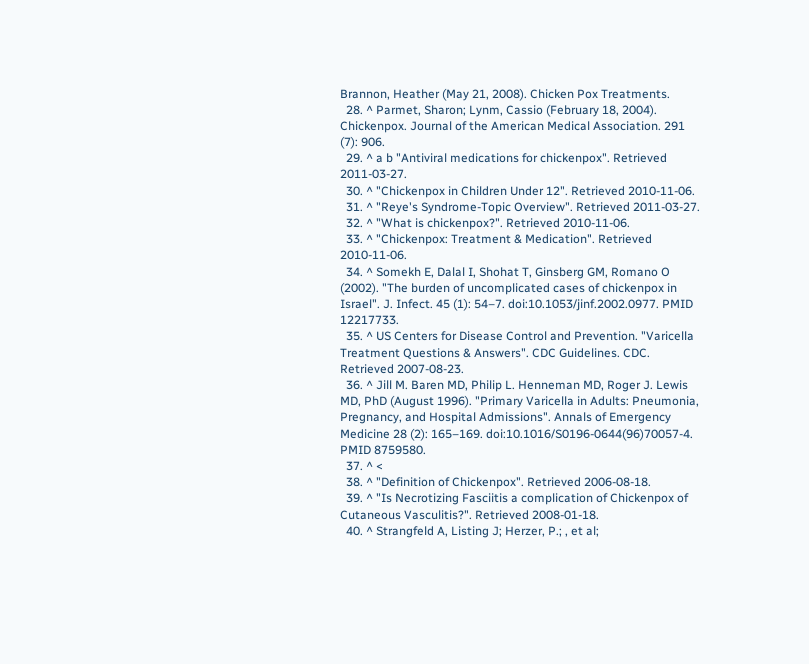Brannon, Heather (May 21, 2008). Chicken Pox Treatments.
  28. ^ Parmet, Sharon; Lynm, Cassio (February 18, 2004). Chickenpox. Journal of the American Medical Association. 291 (7): 906.
  29. ^ a b "Antiviral medications for chickenpox". Retrieved 2011-03-27.
  30. ^ "Chickenpox in Children Under 12". Retrieved 2010-11-06.
  31. ^ "Reye's Syndrome-Topic Overview". Retrieved 2011-03-27.
  32. ^ "What is chickenpox?". Retrieved 2010-11-06.
  33. ^ "Chickenpox: Treatment & Medication". Retrieved 2010-11-06.
  34. ^ Somekh E, Dalal I, Shohat T, Ginsberg GM, Romano O (2002). "The burden of uncomplicated cases of chickenpox in Israel". J. Infect. 45 (1): 54–7. doi:10.1053/jinf.2002.0977. PMID 12217733.
  35. ^ US Centers for Disease Control and Prevention. "Varicella Treatment Questions & Answers". CDC Guidelines. CDC. Retrieved 2007-08-23.
  36. ^ Jill M. Baren MD, Philip L. Henneman MD, Roger J. Lewis MD, PhD (August 1996). "Primary Varicella in Adults: Pneumonia, Pregnancy, and Hospital Admissions". Annals of Emergency Medicine 28 (2): 165–169. doi:10.1016/S0196-0644(96)70057-4. PMID 8759580.
  37. ^ <
  38. ^ "Definition of Chickenpox". Retrieved 2006-08-18.
  39. ^ "Is Necrotizing Fasciitis a complication of Chickenpox of Cutaneous Vasculitis?". Retrieved 2008-01-18.
  40. ^ Strangfeld A, Listing J; Herzer, P.; , et al;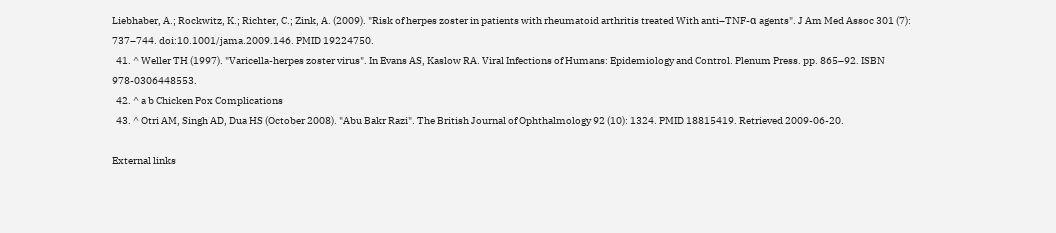Liebhaber, A.; Rockwitz, K.; Richter, C.; Zink, A. (2009). "Risk of herpes zoster in patients with rheumatoid arthritis treated With anti–TNF-α agents". J Am Med Assoc 301 (7): 737–744. doi:10.1001/jama.2009.146. PMID 19224750.
  41. ^ Weller TH (1997). "Varicella-herpes zoster virus". In Evans AS, Kaslow RA. Viral Infections of Humans: Epidemiology and Control. Plenum Press. pp. 865–92. ISBN 978-0306448553.
  42. ^ a b Chicken Pox Complications
  43. ^ Otri AM, Singh AD, Dua HS (October 2008). "Abu Bakr Razi". The British Journal of Ophthalmology 92 (10): 1324. PMID 18815419. Retrieved 2009-06-20.

External links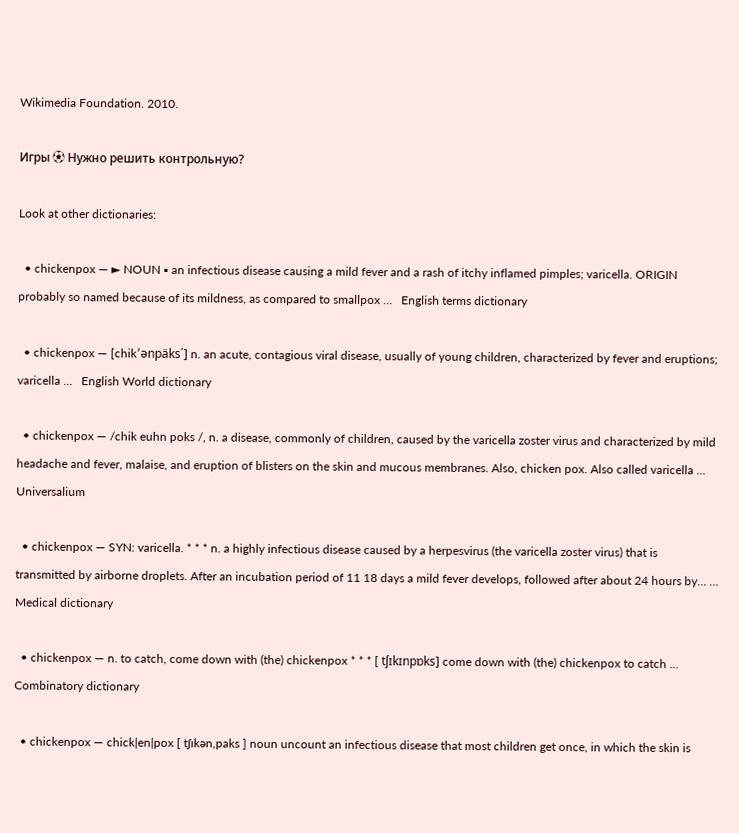Wikimedia Foundation. 2010.

Игры ⚽ Нужно решить контрольную?

Look at other dictionaries:

  • chickenpox — ► NOUN ▪ an infectious disease causing a mild fever and a rash of itchy inflamed pimples; varicella. ORIGIN probably so named because of its mildness, as compared to smallpox …   English terms dictionary

  • chickenpox — [chik′ənpäks΄] n. an acute, contagious viral disease, usually of young children, characterized by fever and eruptions; varicella …   English World dictionary

  • chickenpox — /chik euhn poks /, n. a disease, commonly of children, caused by the varicella zoster virus and characterized by mild headache and fever, malaise, and eruption of blisters on the skin and mucous membranes. Also, chicken pox. Also called varicella …   Universalium

  • chickenpox — SYN: varicella. * * * n. a highly infectious disease caused by a herpesvirus (the varicella zoster virus) that is transmitted by airborne droplets. After an incubation period of 11 18 days a mild fever develops, followed after about 24 hours by… …   Medical dictionary

  • chickenpox — n. to catch, come down with (the) chickenpox * * * [ tʃɪkɪnpɒks] come down with (the) chickenpox to catch …   Combinatory dictionary

  • chickenpox — chick|en|pox [ tʃıkən,paks ] noun uncount an infectious disease that most children get once, in which the skin is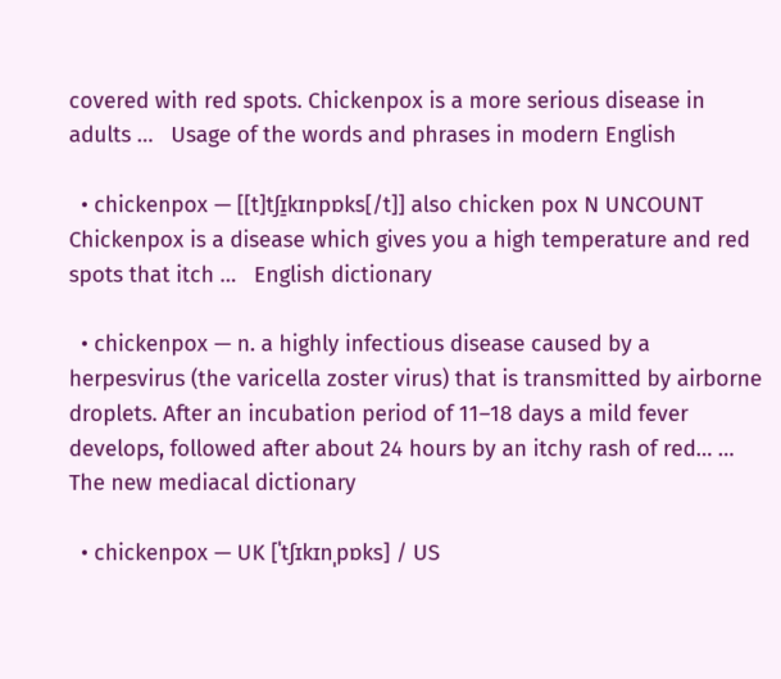covered with red spots. Chickenpox is a more serious disease in adults …   Usage of the words and phrases in modern English

  • chickenpox — [[t]tʃɪ̱kɪnpɒks[/t]] also chicken pox N UNCOUNT Chickenpox is a disease which gives you a high temperature and red spots that itch …   English dictionary

  • chickenpox — n. a highly infectious disease caused by a herpesvirus (the varicella zoster virus) that is transmitted by airborne droplets. After an incubation period of 11–18 days a mild fever develops, followed after about 24 hours by an itchy rash of red… …   The new mediacal dictionary

  • chickenpox — UK [ˈtʃɪkɪnˌpɒks] / US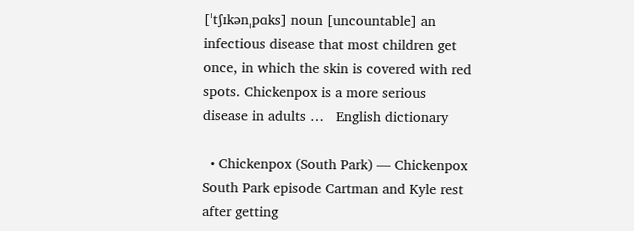[ˈtʃɪkənˌpɑks] noun [uncountable] an infectious disease that most children get once, in which the skin is covered with red spots. Chickenpox is a more serious disease in adults …   English dictionary

  • Chickenpox (South Park) — Chickenpox South Park episode Cartman and Kyle rest after getting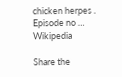chicken herpes . Episode no …   Wikipedia

Share the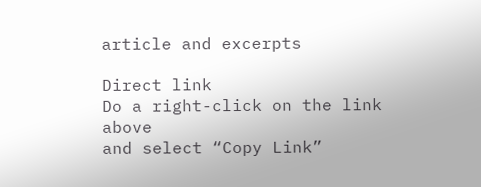article and excerpts

Direct link
Do a right-click on the link above
and select “Copy Link”